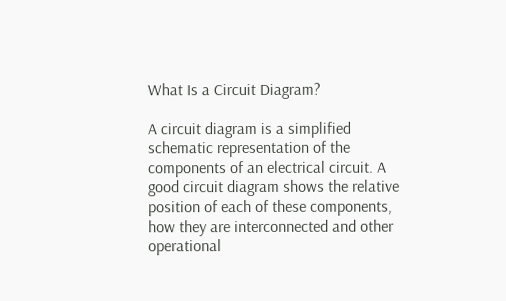What Is a Circuit Diagram?

A circuit diagram is a simplified schematic representation of the components of an electrical circuit. A good circuit diagram shows the relative position of each of these components, how they are interconnected and other operational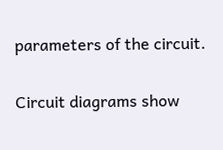parameters of the circuit.

Circuit diagrams show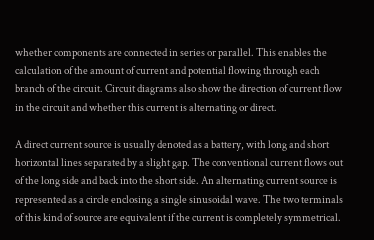whether components are connected in series or parallel. This enables the calculation of the amount of current and potential flowing through each branch of the circuit. Circuit diagrams also show the direction of current flow in the circuit and whether this current is alternating or direct.

A direct current source is usually denoted as a battery, with long and short horizontal lines separated by a slight gap. The conventional current flows out of the long side and back into the short side. An alternating current source is represented as a circle enclosing a single sinusoidal wave. The two terminals of this kind of source are equivalent if the current is completely symmetrical.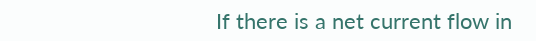If there is a net current flow in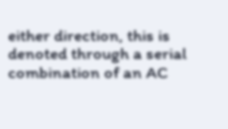either direction, this is denoted through a serial combination of an AC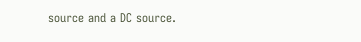source and a DC source.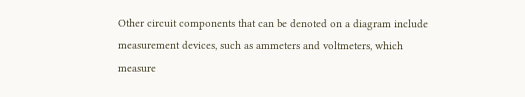Other circuit components that can be denoted on a diagram include measurement devices, such as ammeters and voltmeters, which measure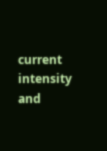current intensity and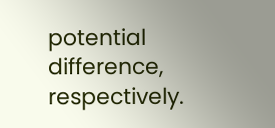potential difference, respectively.